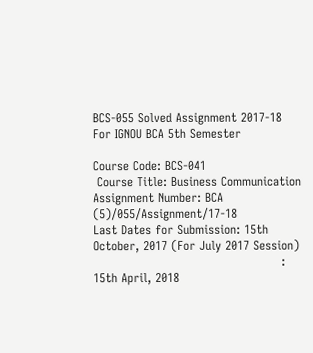BCS-055 Solved Assignment 2017-18 For IGNOU BCA 5th Semester

Course Code: BCS-041
 Course Title: Business Communication
Assignment Number: BCA (5)/055/Assignment/17-18
Last Dates for Submission: 15th October, 2017 (For July 2017 Session)
                                               : 15th April, 2018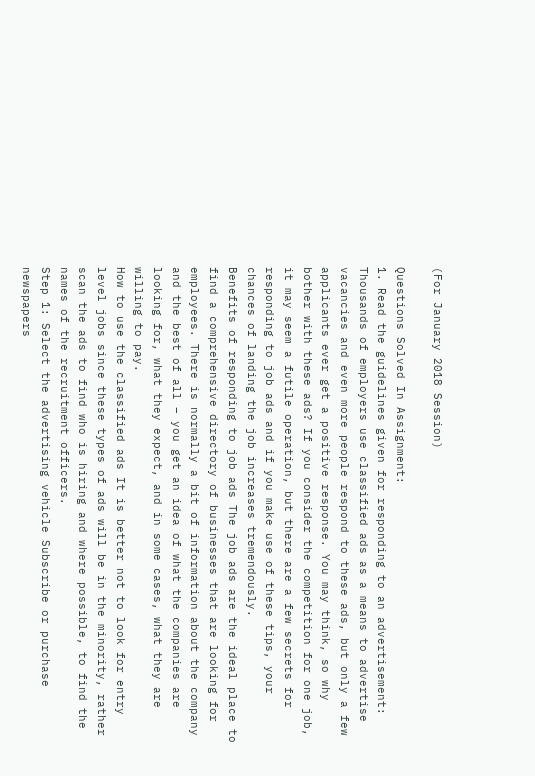(For January 2018 Session)

Questions Solved In Assignment:
1. Read the guidelines given for responding to an advertisement:
Thousands of employers use classified ads as a means to advertise vacancies and even more people respond to these ads, but only a few applicants ever get a positive response. You may think, so why bother with these ads? If you consider the competition for one job, it may seem a futile operation, but there are a few secrets for responding to job ads and if you make use of these tips, your chances of landing the job increases tremendously.
Benefits of responding to job ads The job ads are the ideal place to find a comprehensive directory of businesses that are looking for employees. There is normally a bit of information about the company and the best of all – you get an idea of what the companies are looking for, what they expect, and in some cases, what they are willing to pay.
How to use the classified ads It is better not to look for entry level jobs since these types of ads will be in the minority, rather scan the ads to find who is hiring and where possible, to find the names of the recruitment officers.
Step 1: Select the advertising vehicle Subscribe or purchase newspapers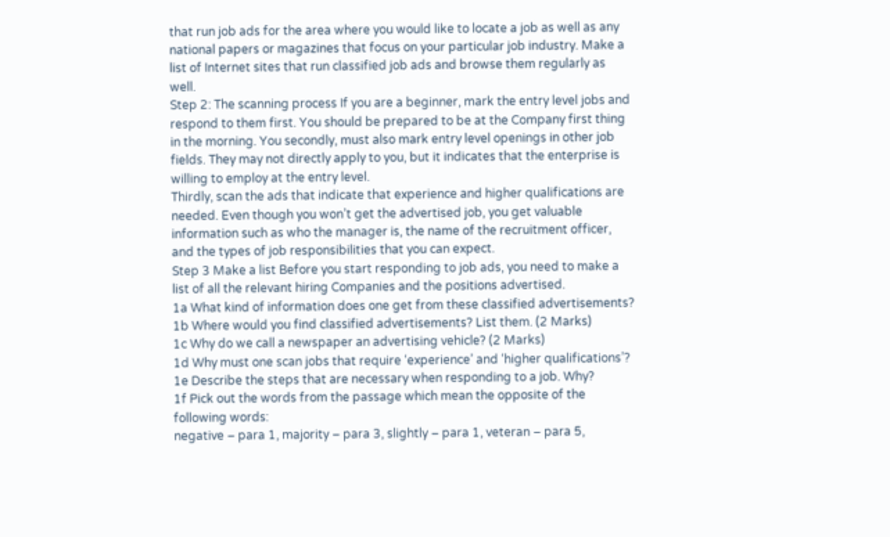that run job ads for the area where you would like to locate a job as well as any national papers or magazines that focus on your particular job industry. Make a list of Internet sites that run classified job ads and browse them regularly as well.
Step 2: The scanning process If you are a beginner, mark the entry level jobs and respond to them first. You should be prepared to be at the Company first thing in the morning. You secondly, must also mark entry level openings in other job fields. They may not directly apply to you, but it indicates that the enterprise is willing to employ at the entry level.
Thirdly, scan the ads that indicate that experience and higher qualifications are needed. Even though you won’t get the advertised job, you get valuable information such as who the manager is, the name of the recruitment officer, and the types of job responsibilities that you can expect.
Step 3 Make a list Before you start responding to job ads, you need to make a list of all the relevant hiring Companies and the positions advertised.
1a What kind of information does one get from these classified advertisements?
1b Where would you find classified advertisements? List them. (2 Marks)
1c Why do we call a newspaper an advertising vehicle? (2 Marks)
1d Why must one scan jobs that require ‘experience’ and ‘higher qualifications’?
1e Describe the steps that are necessary when responding to a job. Why?
1f Pick out the words from the passage which mean the opposite of the following words:
negative – para 1, majority – para 3, slightly – para 1, veteran – para 5,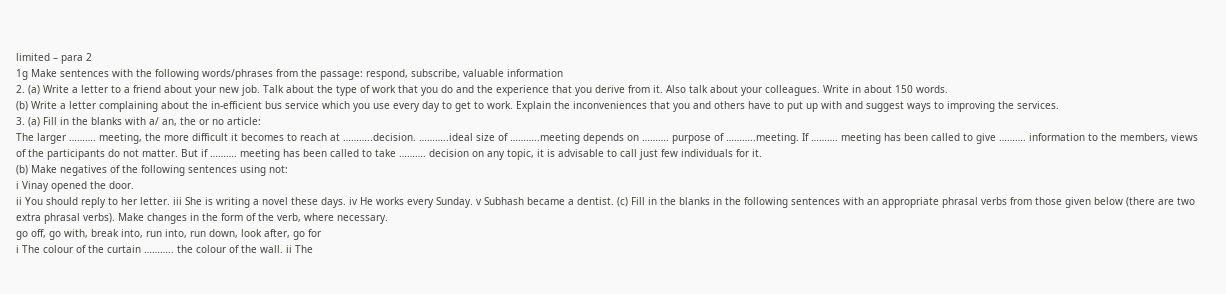limited – para 2
1g Make sentences with the following words/phrases from the passage: respond, subscribe, valuable information
2. (a) Write a letter to a friend about your new job. Talk about the type of work that you do and the experience that you derive from it. Also talk about your colleagues. Write in about 150 words.
(b) Write a letter complaining about the in-efficient bus service which you use every day to get to work. Explain the inconveniences that you and others have to put up with and suggest ways to improving the services.
3. (a) Fill in the blanks with a/ an, the or no article:
The larger ………. meeting, the more difficult it becomes to reach at ………..decision. ………..ideal size of ………..meeting depends on ………. purpose of ………..meeting. If ………. meeting has been called to give ………. information to the members, views of the participants do not matter. But if ………. meeting has been called to take ………. decision on any topic, it is advisable to call just few individuals for it.
(b) Make negatives of the following sentences using not:
i Vinay opened the door.
ii You should reply to her letter. iii She is writing a novel these days. iv He works every Sunday. v Subhash became a dentist. (c) Fill in the blanks in the following sentences with an appropriate phrasal verbs from those given below (there are two extra phrasal verbs). Make changes in the form of the verb, where necessary.
go off, go with, break into, run into, run down, look after, go for
i The colour of the curtain ……….. the colour of the wall. ii The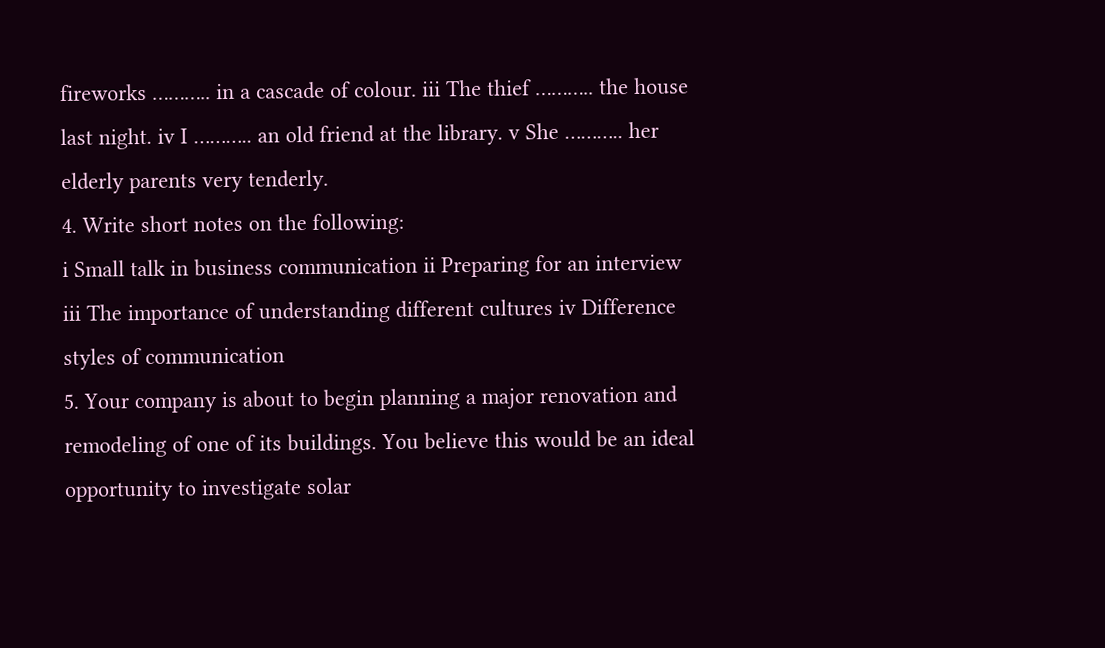fireworks ……….. in a cascade of colour. iii The thief ……….. the house last night. iv I ……….. an old friend at the library. v She ……….. her elderly parents very tenderly.
4. Write short notes on the following:
i Small talk in business communication ii Preparing for an interview iii The importance of understanding different cultures iv Difference styles of communication
5. Your company is about to begin planning a major renovation and remodeling of one of its buildings. You believe this would be an ideal opportunity to investigate solar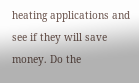heating applications and see if they will save money. Do the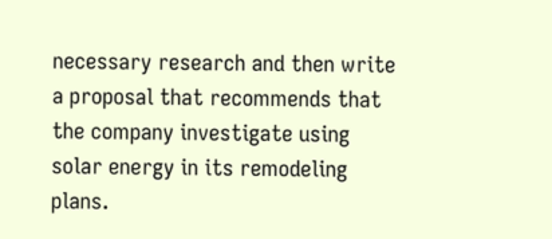necessary research and then write a proposal that recommends that the company investigate using solar energy in its remodeling plans.